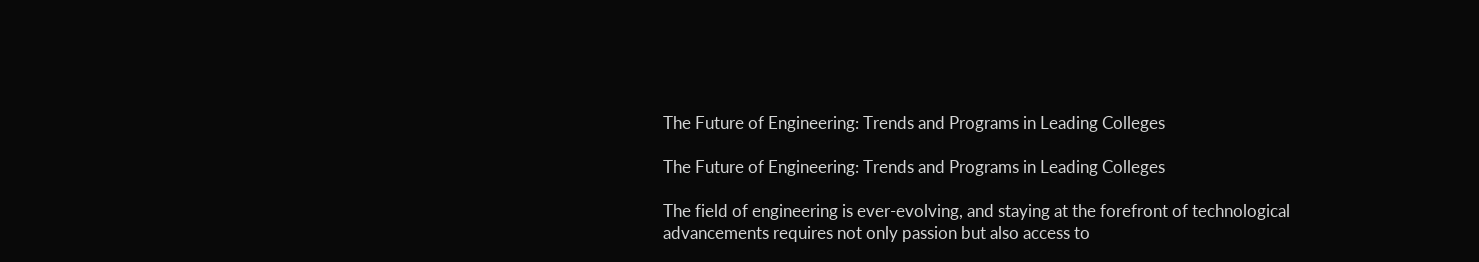The Future of Engineering: Trends and Programs in Leading Colleges

The Future of Engineering: Trends and Programs in Leading Colleges

The field of engineering is ever-evolving, and staying at the forefront of technological advancements requires not only passion but also access to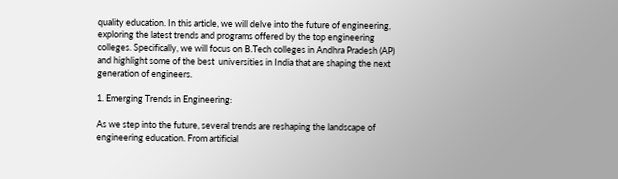quality education. In this article, we will delve into the future of engineering, exploring the latest trends and programs offered by the top engineering colleges. Specifically, we will focus on B.Tech colleges in Andhra Pradesh (AP) and highlight some of the best  universities in India that are shaping the next generation of engineers.

1. Emerging Trends in Engineering:

As we step into the future, several trends are reshaping the landscape of engineering education. From artificial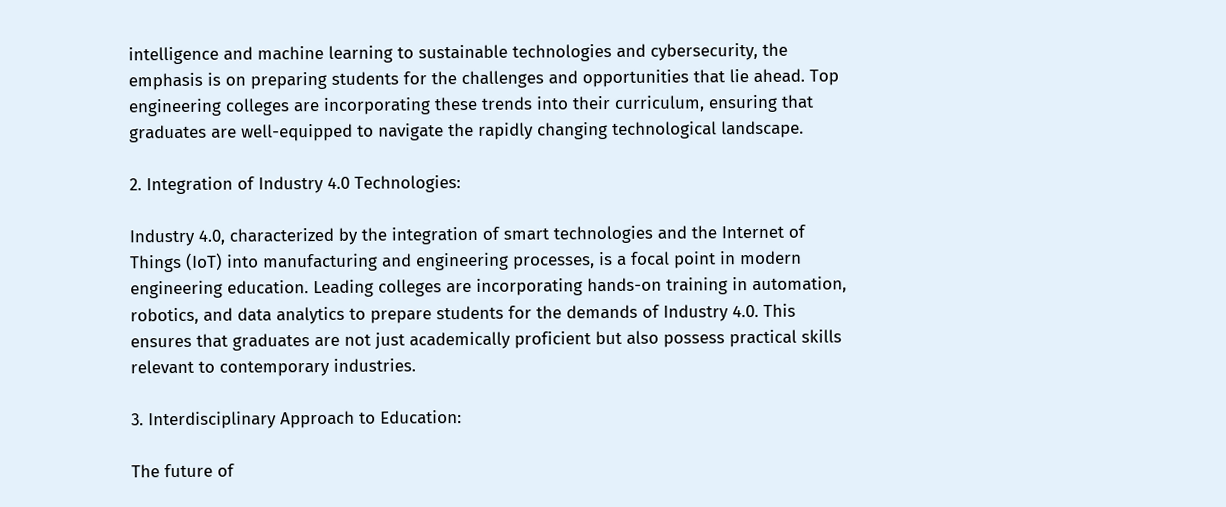intelligence and machine learning to sustainable technologies and cybersecurity, the emphasis is on preparing students for the challenges and opportunities that lie ahead. Top engineering colleges are incorporating these trends into their curriculum, ensuring that graduates are well-equipped to navigate the rapidly changing technological landscape.

2. Integration of Industry 4.0 Technologies:

Industry 4.0, characterized by the integration of smart technologies and the Internet of Things (IoT) into manufacturing and engineering processes, is a focal point in modern engineering education. Leading colleges are incorporating hands-on training in automation, robotics, and data analytics to prepare students for the demands of Industry 4.0. This ensures that graduates are not just academically proficient but also possess practical skills relevant to contemporary industries.

3. Interdisciplinary Approach to Education:

The future of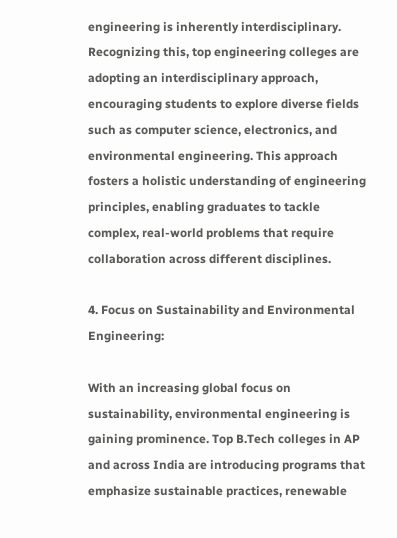engineering is inherently interdisciplinary. Recognizing this, top engineering colleges are adopting an interdisciplinary approach, encouraging students to explore diverse fields such as computer science, electronics, and environmental engineering. This approach fosters a holistic understanding of engineering principles, enabling graduates to tackle complex, real-world problems that require collaboration across different disciplines.

4. Focus on Sustainability and Environmental Engineering:

With an increasing global focus on sustainability, environmental engineering is gaining prominence. Top B.Tech colleges in AP and across India are introducing programs that emphasize sustainable practices, renewable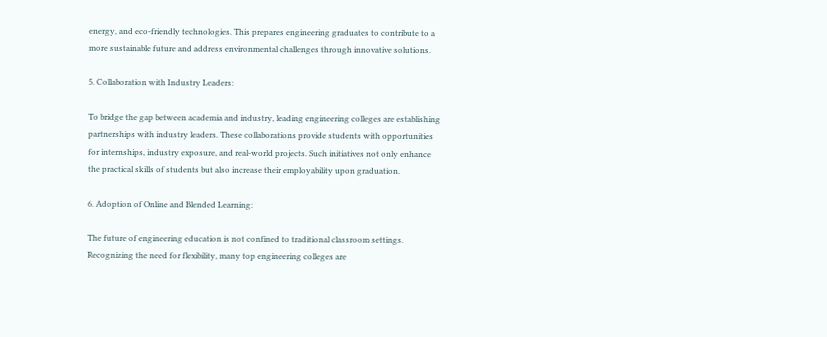energy, and eco-friendly technologies. This prepares engineering graduates to contribute to a more sustainable future and address environmental challenges through innovative solutions.

5. Collaboration with Industry Leaders:

To bridge the gap between academia and industry, leading engineering colleges are establishing partnerships with industry leaders. These collaborations provide students with opportunities for internships, industry exposure, and real-world projects. Such initiatives not only enhance the practical skills of students but also increase their employability upon graduation.

6. Adoption of Online and Blended Learning:

The future of engineering education is not confined to traditional classroom settings. Recognizing the need for flexibility, many top engineering colleges are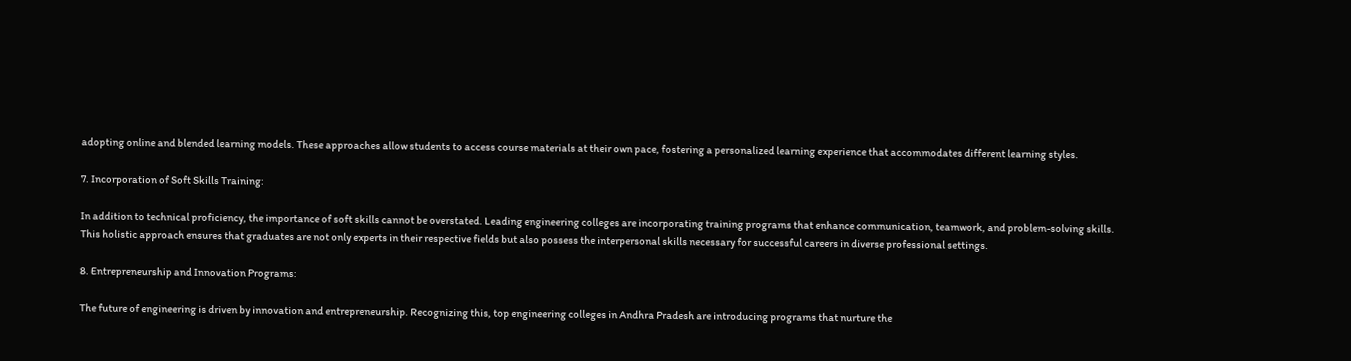adopting online and blended learning models. These approaches allow students to access course materials at their own pace, fostering a personalized learning experience that accommodates different learning styles.

7. Incorporation of Soft Skills Training:

In addition to technical proficiency, the importance of soft skills cannot be overstated. Leading engineering colleges are incorporating training programs that enhance communication, teamwork, and problem-solving skills. This holistic approach ensures that graduates are not only experts in their respective fields but also possess the interpersonal skills necessary for successful careers in diverse professional settings.

8. Entrepreneurship and Innovation Programs:

The future of engineering is driven by innovation and entrepreneurship. Recognizing this, top engineering colleges in Andhra Pradesh are introducing programs that nurture the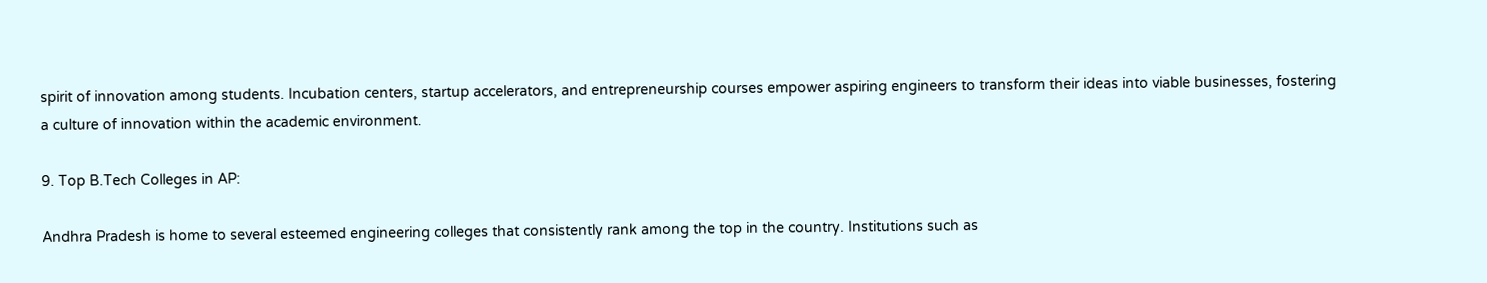spirit of innovation among students. Incubation centers, startup accelerators, and entrepreneurship courses empower aspiring engineers to transform their ideas into viable businesses, fostering a culture of innovation within the academic environment.

9. Top B.Tech Colleges in AP:

Andhra Pradesh is home to several esteemed engineering colleges that consistently rank among the top in the country. Institutions such as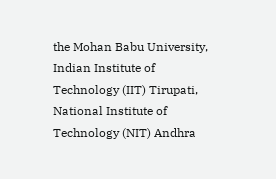the Mohan Babu University, Indian Institute of Technology (IIT) Tirupati, National Institute of Technology (NIT) Andhra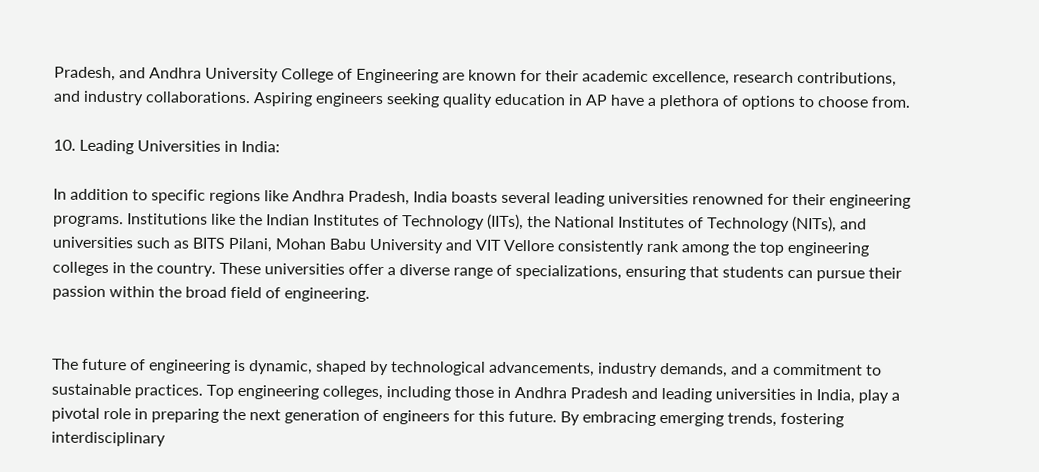Pradesh, and Andhra University College of Engineering are known for their academic excellence, research contributions, and industry collaborations. Aspiring engineers seeking quality education in AP have a plethora of options to choose from.

10. Leading Universities in India:

In addition to specific regions like Andhra Pradesh, India boasts several leading universities renowned for their engineering programs. Institutions like the Indian Institutes of Technology (IITs), the National Institutes of Technology (NITs), and universities such as BITS Pilani, Mohan Babu University and VIT Vellore consistently rank among the top engineering colleges in the country. These universities offer a diverse range of specializations, ensuring that students can pursue their passion within the broad field of engineering.


The future of engineering is dynamic, shaped by technological advancements, industry demands, and a commitment to sustainable practices. Top engineering colleges, including those in Andhra Pradesh and leading universities in India, play a pivotal role in preparing the next generation of engineers for this future. By embracing emerging trends, fostering interdisciplinary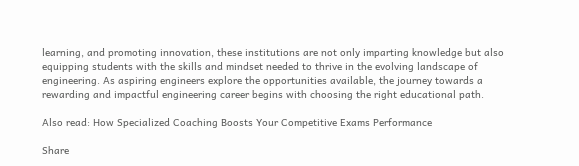learning, and promoting innovation, these institutions are not only imparting knowledge but also equipping students with the skills and mindset needed to thrive in the evolving landscape of engineering. As aspiring engineers explore the opportunities available, the journey towards a rewarding and impactful engineering career begins with choosing the right educational path.

Also read: How Specialized Coaching Boosts Your Competitive Exams Performance

Share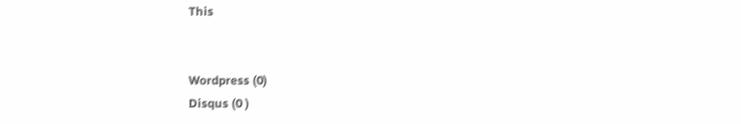This


Wordpress (0)
Disqus (0 )